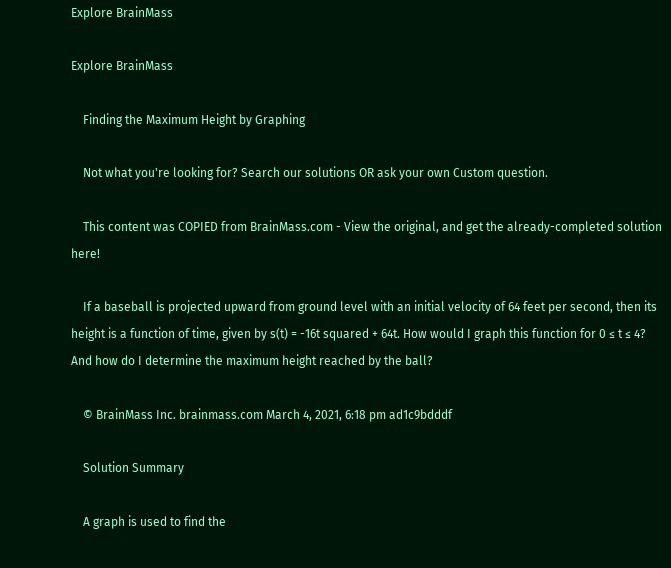Explore BrainMass

Explore BrainMass

    Finding the Maximum Height by Graphing

    Not what you're looking for? Search our solutions OR ask your own Custom question.

    This content was COPIED from BrainMass.com - View the original, and get the already-completed solution here!

    If a baseball is projected upward from ground level with an initial velocity of 64 feet per second, then its height is a function of time, given by s(t) = -16t squared + 64t. How would I graph this function for 0 ≤ t ≤ 4? And how do I determine the maximum height reached by the ball?

    © BrainMass Inc. brainmass.com March 4, 2021, 6:18 pm ad1c9bdddf

    Solution Summary

    A graph is used to find the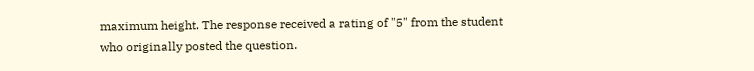maximum height. The response received a rating of "5" from the student who originally posted the question.